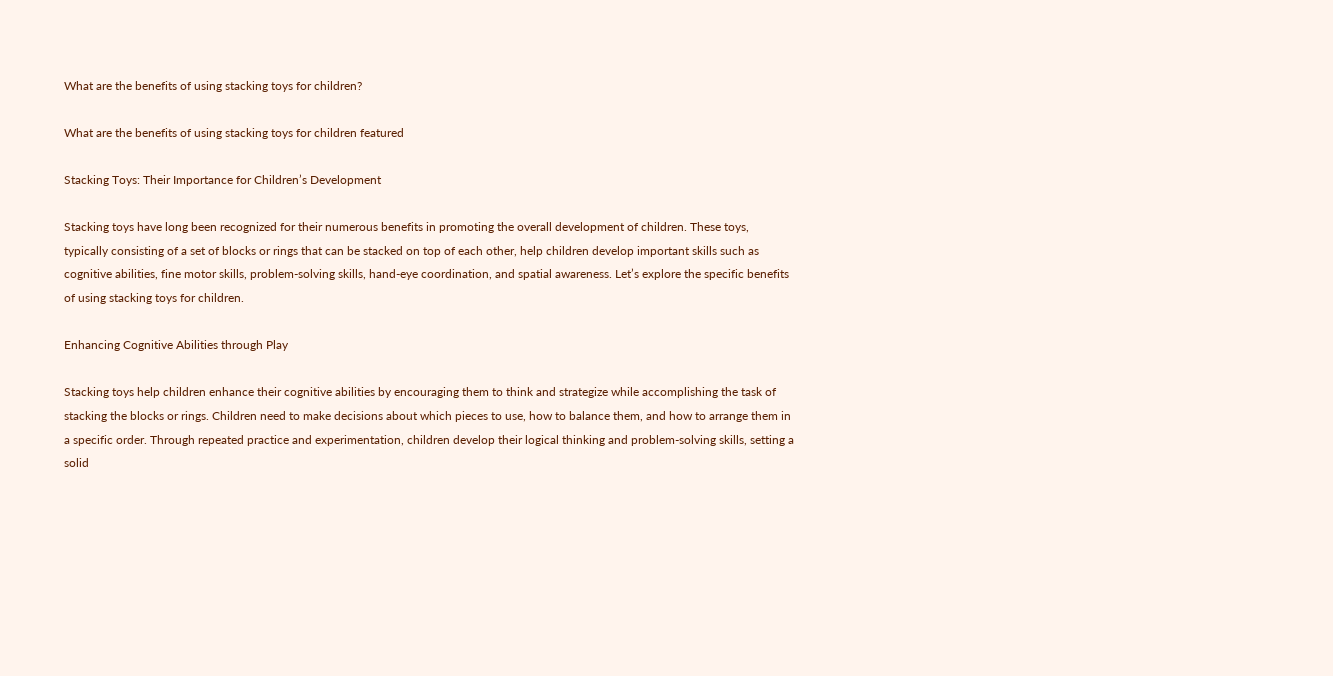What are the benefits of using stacking toys for children?

What are the benefits of using stacking toys for children featured

Stacking Toys: Their Importance for Children’s Development

Stacking toys have long been recognized for their numerous benefits in promoting the overall development of children. These toys, typically consisting of a set of blocks or rings that can be stacked on top of each other, help children develop important skills such as cognitive abilities, fine motor skills, problem-solving skills, hand-eye coordination, and spatial awareness. Let’s explore the specific benefits of using stacking toys for children.

Enhancing Cognitive Abilities through Play

Stacking toys help children enhance their cognitive abilities by encouraging them to think and strategize while accomplishing the task of stacking the blocks or rings. Children need to make decisions about which pieces to use, how to balance them, and how to arrange them in a specific order. Through repeated practice and experimentation, children develop their logical thinking and problem-solving skills, setting a solid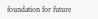foundation for future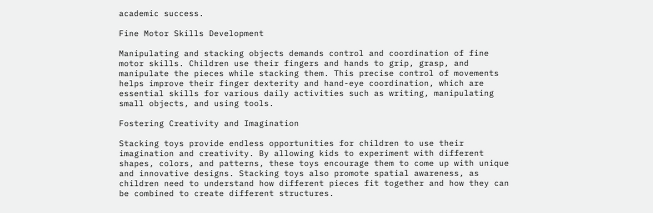academic success.

Fine Motor Skills Development

Manipulating and stacking objects demands control and coordination of fine motor skills. Children use their fingers and hands to grip, grasp, and manipulate the pieces while stacking them. This precise control of movements helps improve their finger dexterity and hand-eye coordination, which are essential skills for various daily activities such as writing, manipulating small objects, and using tools.

Fostering Creativity and Imagination

Stacking toys provide endless opportunities for children to use their imagination and creativity. By allowing kids to experiment with different shapes, colors, and patterns, these toys encourage them to come up with unique and innovative designs. Stacking toys also promote spatial awareness, as children need to understand how different pieces fit together and how they can be combined to create different structures.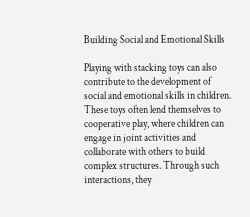Building Social and Emotional Skills

Playing with stacking toys can also contribute to the development of social and emotional skills in children. These toys often lend themselves to cooperative play, where children can engage in joint activities and collaborate with others to build complex structures. Through such interactions, they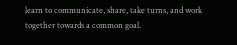learn to communicate, share, take turns, and work together towards a common goal.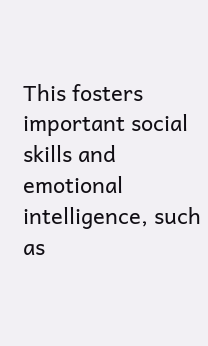This fosters important social skills and emotional intelligence, such as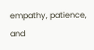empathy, patience, and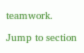teamwork.

Jump to section